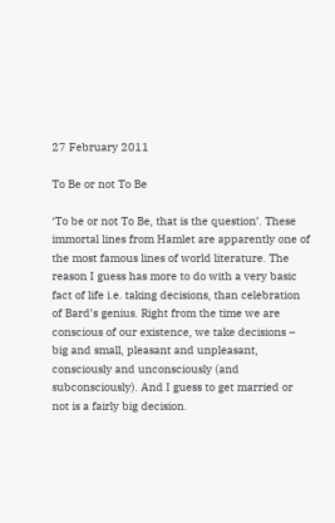27 February 2011

To Be or not To Be

‘To be or not To Be, that is the question’. These immortal lines from Hamlet are apparently one of the most famous lines of world literature. The reason I guess has more to do with a very basic fact of life i.e. taking decisions, than celebration of Bard’s genius. Right from the time we are conscious of our existence, we take decisions – big and small, pleasant and unpleasant, consciously and unconsciously (and subconsciously). And I guess to get married or not is a fairly big decision.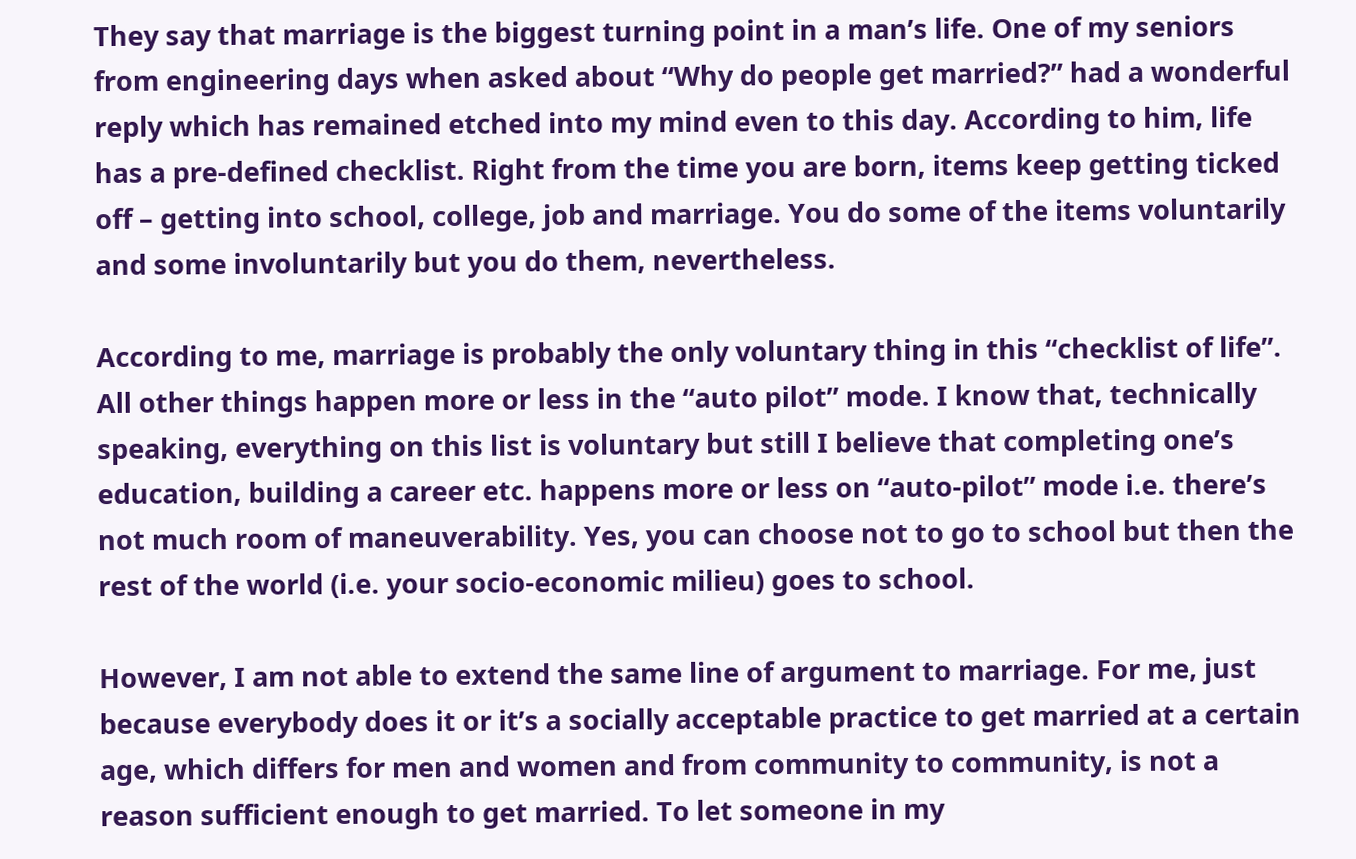They say that marriage is the biggest turning point in a man’s life. One of my seniors from engineering days when asked about “Why do people get married?” had a wonderful reply which has remained etched into my mind even to this day. According to him, life has a pre-defined checklist. Right from the time you are born, items keep getting ticked off – getting into school, college, job and marriage. You do some of the items voluntarily and some involuntarily but you do them, nevertheless.

According to me, marriage is probably the only voluntary thing in this “checklist of life”. All other things happen more or less in the “auto pilot” mode. I know that, technically speaking, everything on this list is voluntary but still I believe that completing one’s education, building a career etc. happens more or less on “auto-pilot” mode i.e. there’s not much room of maneuverability. Yes, you can choose not to go to school but then the rest of the world (i.e. your socio-economic milieu) goes to school.

However, I am not able to extend the same line of argument to marriage. For me, just because everybody does it or it’s a socially acceptable practice to get married at a certain age, which differs for men and women and from community to community, is not a reason sufficient enough to get married. To let someone in my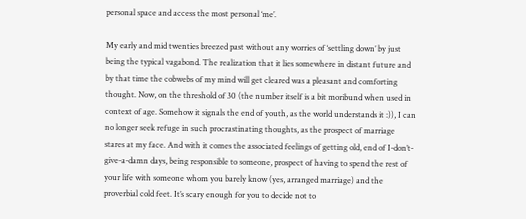personal space and access the most personal ‘me’.

My early and mid twenties breezed past without any worries of ‘settling down’ by just being the typical vagabond. The realization that it lies somewhere in distant future and by that time the cobwebs of my mind will get cleared was a pleasant and comforting thought. Now, on the threshold of 30 (the number itself is a bit moribund when used in context of age. Somehow it signals the end of youth, as the world understands it :)), I can no longer seek refuge in such procrastinating thoughts, as the prospect of marriage stares at my face. And with it comes the associated feelings of getting old, end of I-don’t-give-a-damn days, being responsible to someone, prospect of having to spend the rest of your life with someone whom you barely know (yes, arranged marriage) and the proverbial cold feet. It’s scary enough for you to decide not to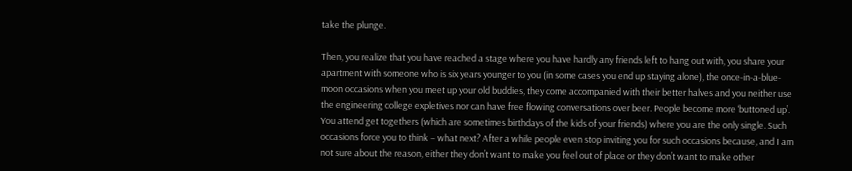take the plunge.

Then, you realize that you have reached a stage where you have hardly any friends left to hang out with, you share your apartment with someone who is six years younger to you (in some cases you end up staying alone), the once-in-a-blue-moon occasions when you meet up your old buddies, they come accompanied with their better halves and you neither use the engineering college expletives nor can have free flowing conversations over beer. People become more ‘buttoned up’. You attend get togethers (which are sometimes birthdays of the kids of your friends) where you are the only single. Such occasions force you to think – what next? After a while people even stop inviting you for such occasions because, and I am not sure about the reason, either they don’t want to make you feel out of place or they don’t want to make other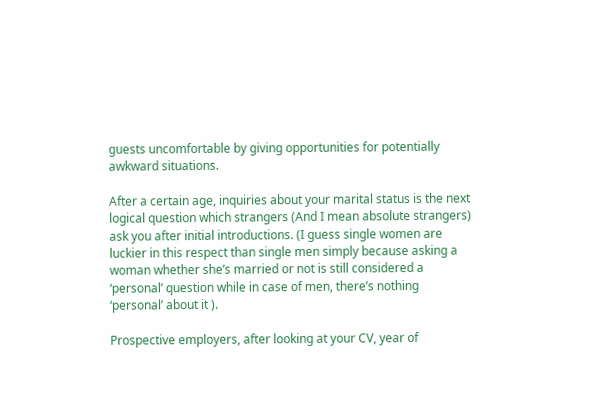guests uncomfortable by giving opportunities for potentially awkward situations.

After a certain age, inquiries about your marital status is the next logical question which strangers (And I mean absolute strangers) ask you after initial introductions. (I guess single women are luckier in this respect than single men simply because asking a woman whether she’s married or not is still considered a ‘personal’ question while in case of men, there’s nothing ‘personal’ about it ).

Prospective employers, after looking at your CV, year of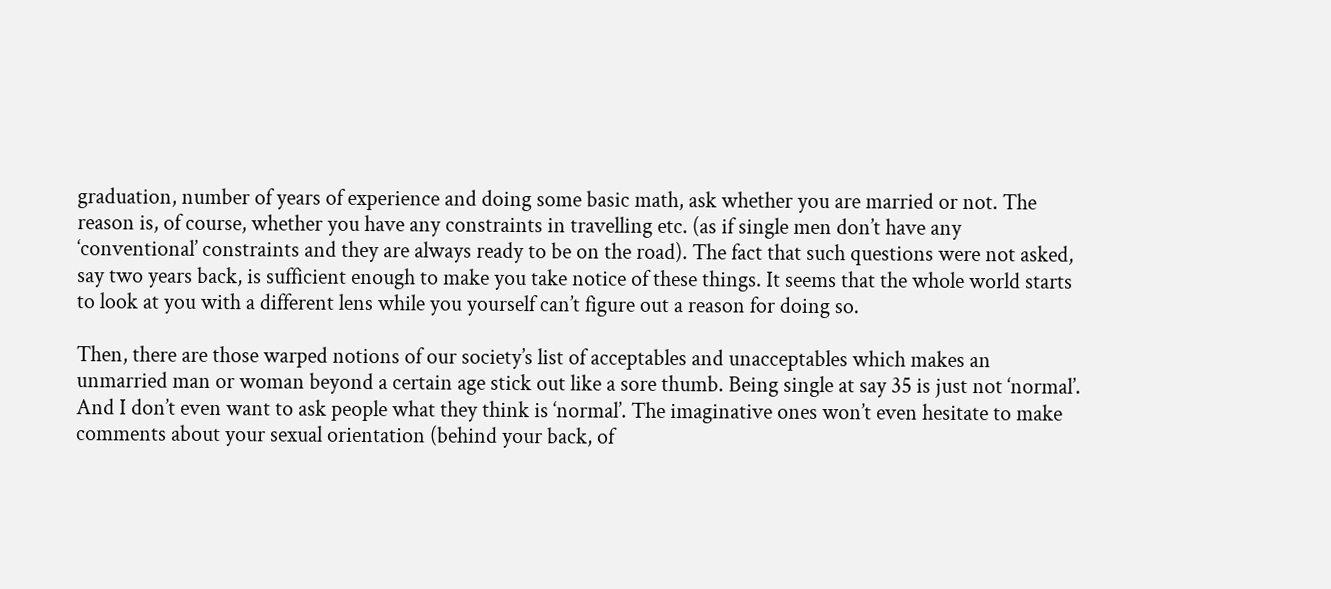graduation, number of years of experience and doing some basic math, ask whether you are married or not. The reason is, of course, whether you have any constraints in travelling etc. (as if single men don’t have any ‘conventional’ constraints and they are always ready to be on the road). The fact that such questions were not asked, say two years back, is sufficient enough to make you take notice of these things. It seems that the whole world starts to look at you with a different lens while you yourself can’t figure out a reason for doing so.

Then, there are those warped notions of our society’s list of acceptables and unacceptables which makes an unmarried man or woman beyond a certain age stick out like a sore thumb. Being single at say 35 is just not ‘normal’. And I don’t even want to ask people what they think is ‘normal’. The imaginative ones won’t even hesitate to make comments about your sexual orientation (behind your back, of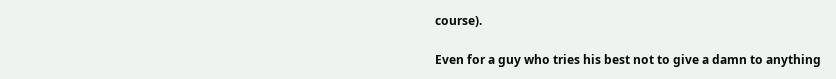course).

Even for a guy who tries his best not to give a damn to anything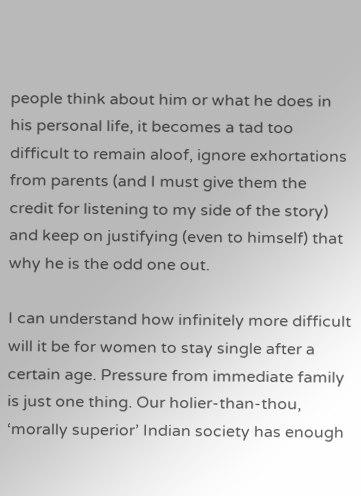people think about him or what he does in his personal life, it becomes a tad too difficult to remain aloof, ignore exhortations from parents (and I must give them the credit for listening to my side of the story) and keep on justifying (even to himself) that why he is the odd one out.

I can understand how infinitely more difficult will it be for women to stay single after a certain age. Pressure from immediate family is just one thing. Our holier-than-thou, ‘morally superior’ Indian society has enough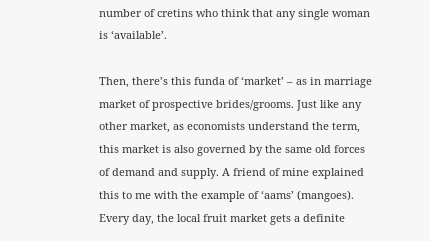number of cretins who think that any single woman is ‘available’.

Then, there’s this funda of ‘market’ – as in marriage market of prospective brides/grooms. Just like any other market, as economists understand the term, this market is also governed by the same old forces of demand and supply. A friend of mine explained this to me with the example of ‘aams’ (mangoes). Every day, the local fruit market gets a definite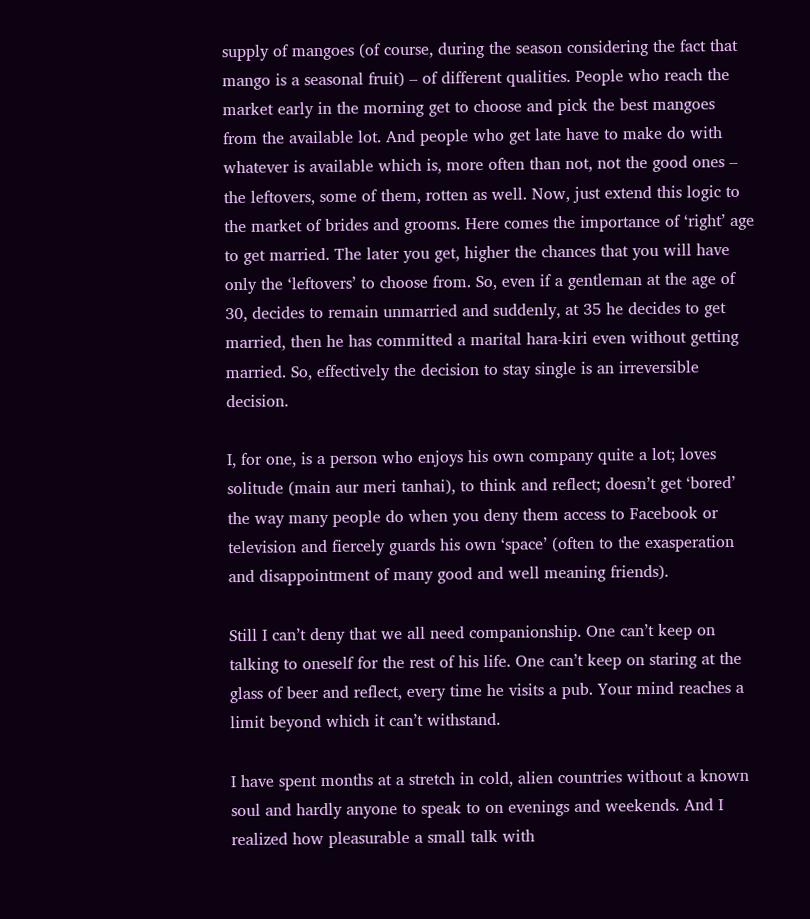supply of mangoes (of course, during the season considering the fact that mango is a seasonal fruit) – of different qualities. People who reach the market early in the morning get to choose and pick the best mangoes from the available lot. And people who get late have to make do with whatever is available which is, more often than not, not the good ones – the leftovers, some of them, rotten as well. Now, just extend this logic to the market of brides and grooms. Here comes the importance of ‘right’ age to get married. The later you get, higher the chances that you will have only the ‘leftovers’ to choose from. So, even if a gentleman at the age of 30, decides to remain unmarried and suddenly, at 35 he decides to get married, then he has committed a marital hara-kiri even without getting married. So, effectively the decision to stay single is an irreversible decision.

I, for one, is a person who enjoys his own company quite a lot; loves solitude (main aur meri tanhai), to think and reflect; doesn’t get ‘bored’ the way many people do when you deny them access to Facebook or television and fiercely guards his own ‘space’ (often to the exasperation and disappointment of many good and well meaning friends).

Still I can’t deny that we all need companionship. One can’t keep on talking to oneself for the rest of his life. One can’t keep on staring at the glass of beer and reflect, every time he visits a pub. Your mind reaches a limit beyond which it can’t withstand.

I have spent months at a stretch in cold, alien countries without a known soul and hardly anyone to speak to on evenings and weekends. And I realized how pleasurable a small talk with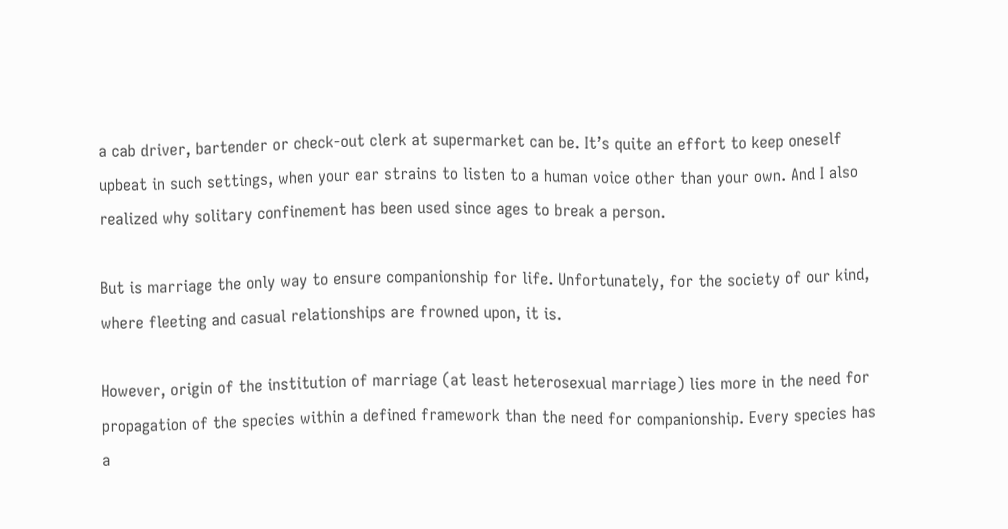a cab driver, bartender or check-out clerk at supermarket can be. It’s quite an effort to keep oneself upbeat in such settings, when your ear strains to listen to a human voice other than your own. And I also realized why solitary confinement has been used since ages to break a person.

But is marriage the only way to ensure companionship for life. Unfortunately, for the society of our kind, where fleeting and casual relationships are frowned upon, it is.

However, origin of the institution of marriage (at least heterosexual marriage) lies more in the need for propagation of the species within a defined framework than the need for companionship. Every species has a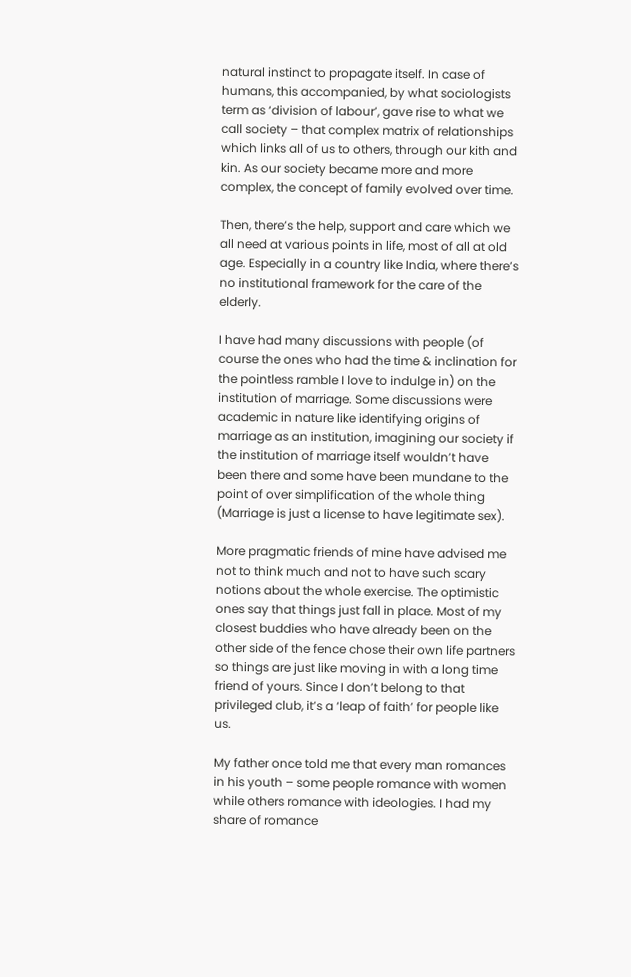natural instinct to propagate itself. In case of humans, this accompanied, by what sociologists term as ‘division of labour’, gave rise to what we call society – that complex matrix of relationships which links all of us to others, through our kith and kin. As our society became more and more complex, the concept of family evolved over time.

Then, there’s the help, support and care which we all need at various points in life, most of all at old age. Especially in a country like India, where there’s no institutional framework for the care of the elderly.

I have had many discussions with people (of course the ones who had the time & inclination for the pointless ramble I love to indulge in) on the institution of marriage. Some discussions were academic in nature like identifying origins of marriage as an institution, imagining our society if the institution of marriage itself wouldn’t have been there and some have been mundane to the point of over simplification of the whole thing (Marriage is just a license to have legitimate sex).

More pragmatic friends of mine have advised me not to think much and not to have such scary notions about the whole exercise. The optimistic ones say that things just fall in place. Most of my closest buddies who have already been on the other side of the fence chose their own life partners so things are just like moving in with a long time friend of yours. Since I don’t belong to that privileged club, it’s a ‘leap of faith’ for people like us.

My father once told me that every man romances in his youth – some people romance with women while others romance with ideologies. I had my share of romance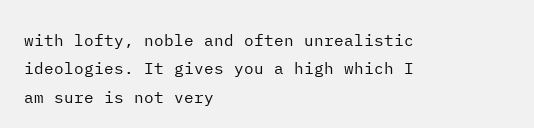with lofty, noble and often unrealistic ideologies. It gives you a high which I am sure is not very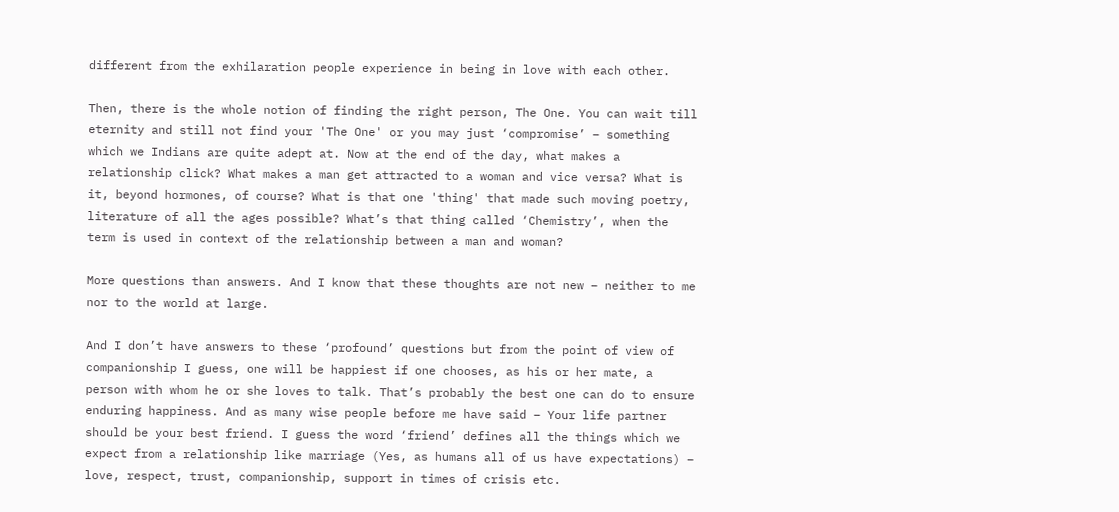different from the exhilaration people experience in being in love with each other.

Then, there is the whole notion of finding the right person, The One. You can wait till eternity and still not find your 'The One' or you may just ‘compromise’ – something which we Indians are quite adept at. Now at the end of the day, what makes a relationship click? What makes a man get attracted to a woman and vice versa? What is it, beyond hormones, of course? What is that one 'thing' that made such moving poetry, literature of all the ages possible? What’s that thing called ‘Chemistry’, when the term is used in context of the relationship between a man and woman?

More questions than answers. And I know that these thoughts are not new – neither to me nor to the world at large.

And I don’t have answers to these ‘profound’ questions but from the point of view of companionship I guess, one will be happiest if one chooses, as his or her mate, a person with whom he or she loves to talk. That’s probably the best one can do to ensure enduring happiness. And as many wise people before me have said – Your life partner should be your best friend. I guess the word ‘friend’ defines all the things which we expect from a relationship like marriage (Yes, as humans all of us have expectations) – love, respect, trust, companionship, support in times of crisis etc.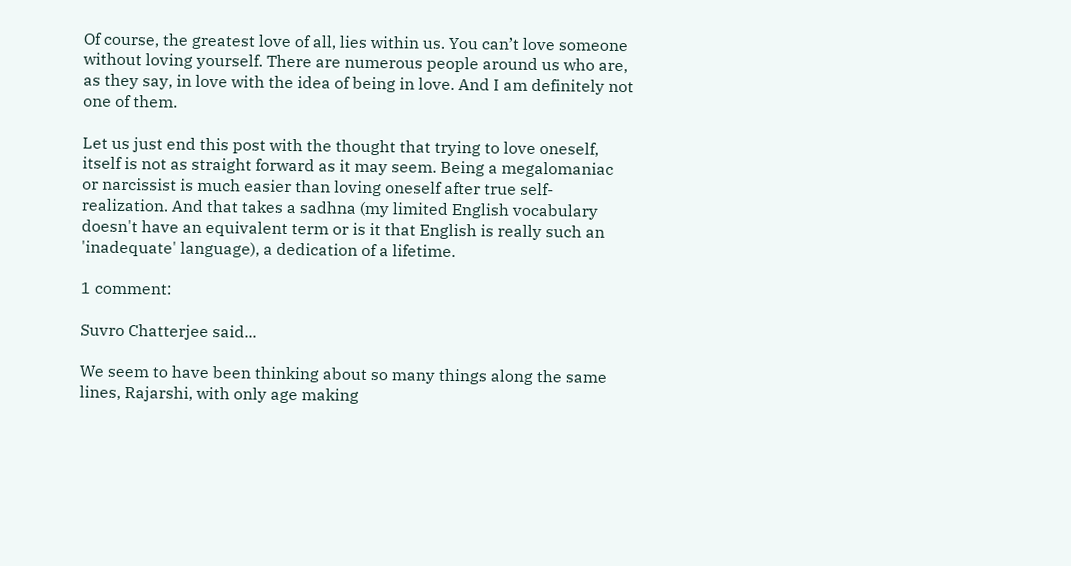Of course, the greatest love of all, lies within us. You can’t love someone without loving yourself. There are numerous people around us who are, as they say, in love with the idea of being in love. And I am definitely not one of them.

Let us just end this post with the thought that trying to love oneself, itself is not as straight forward as it may seem. Being a megalomaniac or narcissist is much easier than loving oneself after true self-realization. And that takes a sadhna (my limited English vocabulary doesn't have an equivalent term or is it that English is really such an 'inadequate' language), a dedication of a lifetime.

1 comment:

Suvro Chatterjee said...

We seem to have been thinking about so many things along the same lines, Rajarshi, with only age making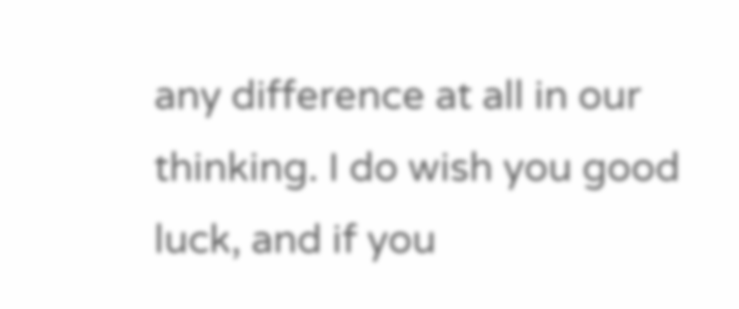any difference at all in our thinking. I do wish you good luck, and if you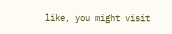like, you might visit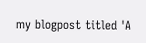my blogpost titled 'A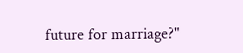future for marriage?"